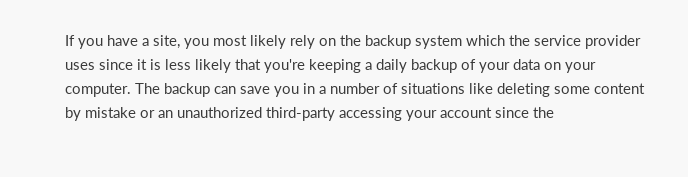If you have a site, you most likely rely on the backup system which the service provider uses since it is less likely that you're keeping a daily backup of your data on your computer. The backup can save you in a number of situations like deleting some content by mistake or an unauthorized third-party accessing your account since the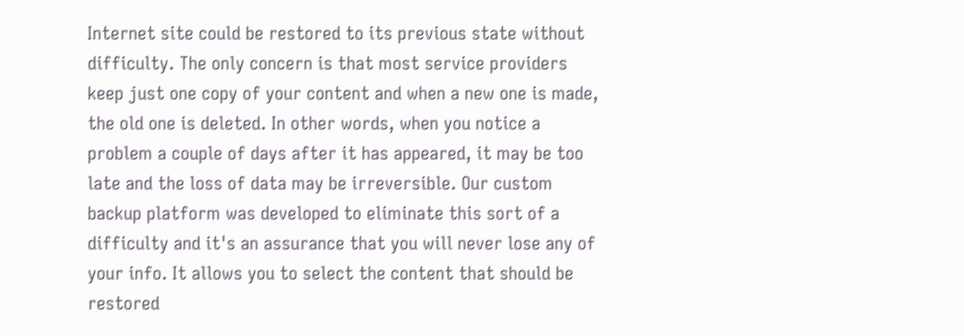Internet site could be restored to its previous state without difficulty. The only concern is that most service providers keep just one copy of your content and when a new one is made, the old one is deleted. In other words, when you notice a problem a couple of days after it has appeared, it may be too late and the loss of data may be irreversible. Our custom backup platform was developed to eliminate this sort of a difficulty and it's an assurance that you will never lose any of your info. It allows you to select the content that should be restored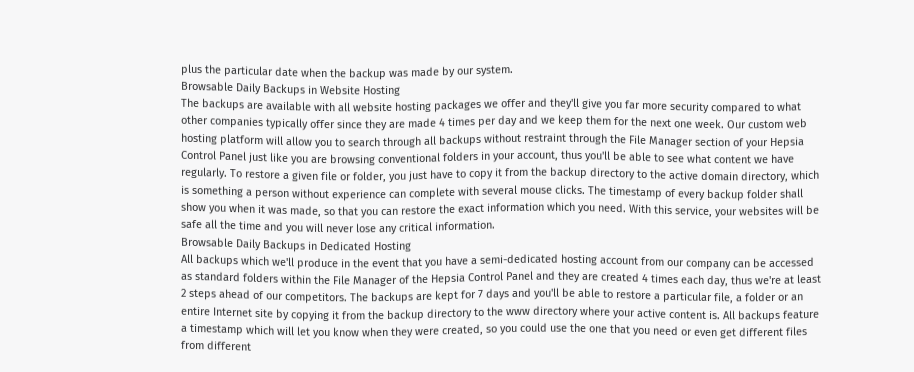plus the particular date when the backup was made by our system.
Browsable Daily Backups in Website Hosting
The backups are available with all website hosting packages we offer and they'll give you far more security compared to what other companies typically offer since they are made 4 times per day and we keep them for the next one week. Our custom web hosting platform will allow you to search through all backups without restraint through the File Manager section of your Hepsia Control Panel just like you are browsing conventional folders in your account, thus you'll be able to see what content we have regularly. To restore a given file or folder, you just have to copy it from the backup directory to the active domain directory, which is something a person without experience can complete with several mouse clicks. The timestamp of every backup folder shall show you when it was made, so that you can restore the exact information which you need. With this service, your websites will be safe all the time and you will never lose any critical information.
Browsable Daily Backups in Dedicated Hosting
All backups which we'll produce in the event that you have a semi-dedicated hosting account from our company can be accessed as standard folders within the File Manager of the Hepsia Control Panel and they are created 4 times each day, thus we're at least 2 steps ahead of our competitors. The backups are kept for 7 days and you'll be able to restore a particular file, a folder or an entire Internet site by copying it from the backup directory to the www directory where your active content is. All backups feature a timestamp which will let you know when they were created, so you could use the one that you need or even get different files from different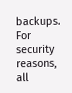backups. For security reasons, all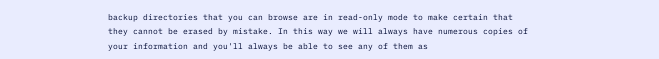backup directories that you can browse are in read-only mode to make certain that they cannot be erased by mistake. In this way we will always have numerous copies of your information and you'll always be able to see any of them as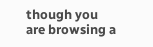though you are browsing a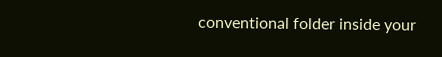conventional folder inside your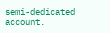semi-dedicated account.